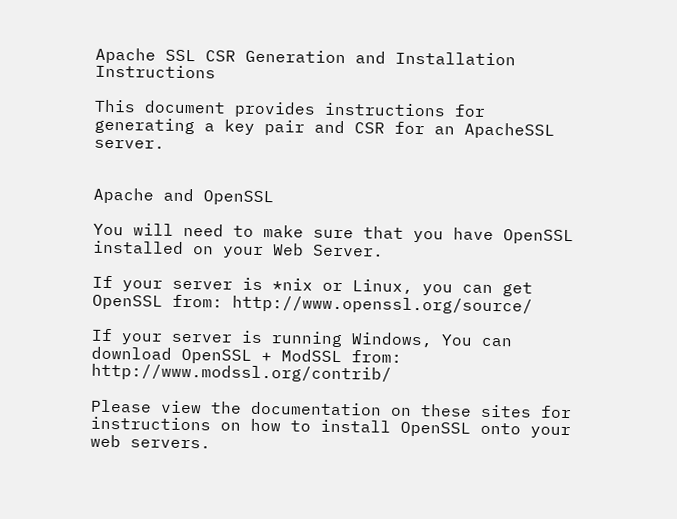Apache SSL CSR Generation and Installation Instructions

This document provides instructions for generating a key pair and CSR for an ApacheSSL server.


Apache and OpenSSL

You will need to make sure that you have OpenSSL installed on your Web Server.

If your server is *nix or Linux, you can get OpenSSL from: http://www.openssl.org/source/

If your server is running Windows, You can download OpenSSL + ModSSL from: http://www.modssl.org/contrib/

Please view the documentation on these sites for instructions on how to install OpenSSL onto your web servers.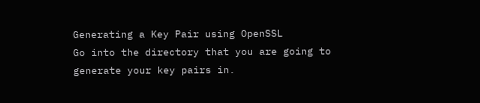Generating a Key Pair using OpenSSL
Go into the directory that you are going to generate your key pairs in.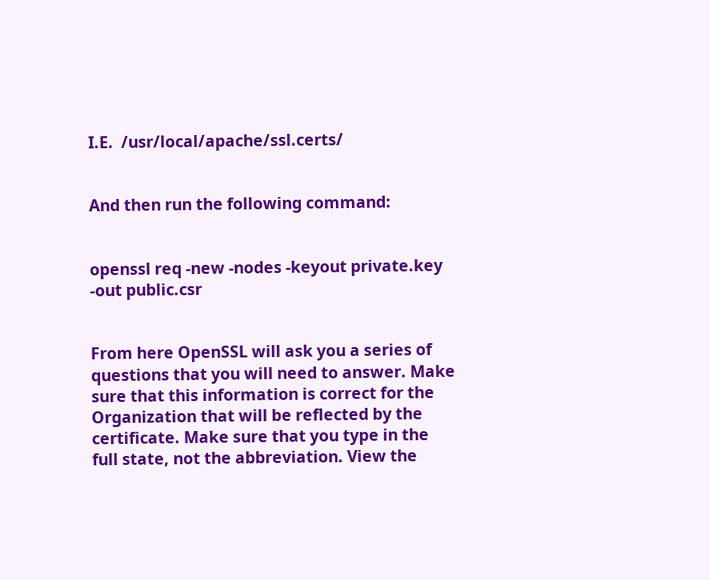I.E.  /usr/local/apache/ssl.certs/


And then run the following command:


openssl req -new -nodes -keyout private.key -out public.csr


From here OpenSSL will ask you a series of questions that you will need to answer. Make sure that this information is correct for the Organization that will be reflected by the certificate. Make sure that you type in the full state, not the abbreviation. View the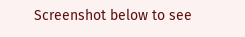Screenshot below to see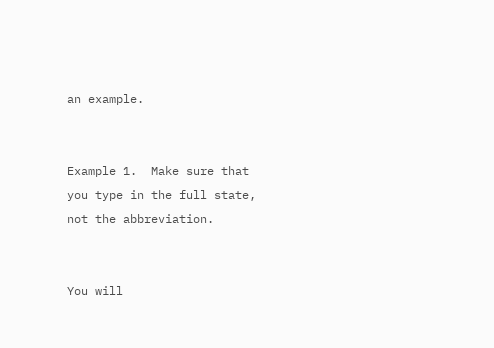an example.


Example 1.  Make sure that you type in the full state, not the abbreviation.


You will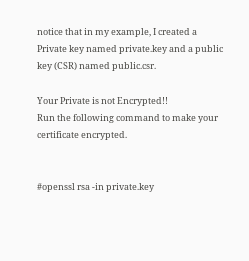notice that in my example, I created a Private key named private.key and a public key (CSR) named public.csr.

Your Private is not Encrypted!!
Run the following command to make your certificate encrypted.


#openssl rsa -in private.key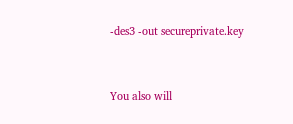-des3 -out secureprivate.key


You also will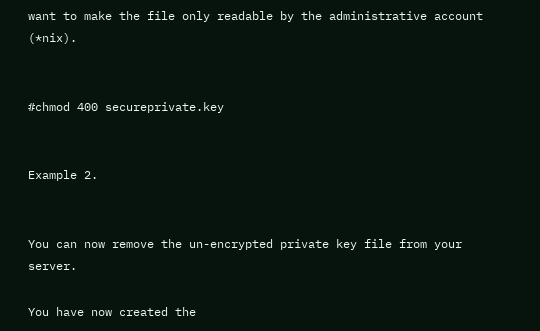want to make the file only readable by the administrative account (*nix).


#chmod 400 secureprivate.key


Example 2.


You can now remove the un-encrypted private key file from your server.

You have now created the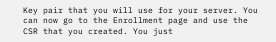Key pair that you will use for your server. You can now go to the Enrollment page and use the CSR that you created. You just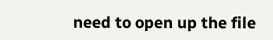need to open up the file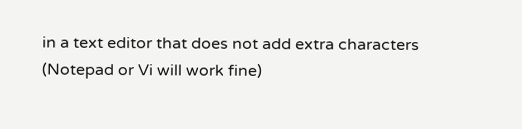in a text editor that does not add extra characters (Notepad or Vi will work fine)